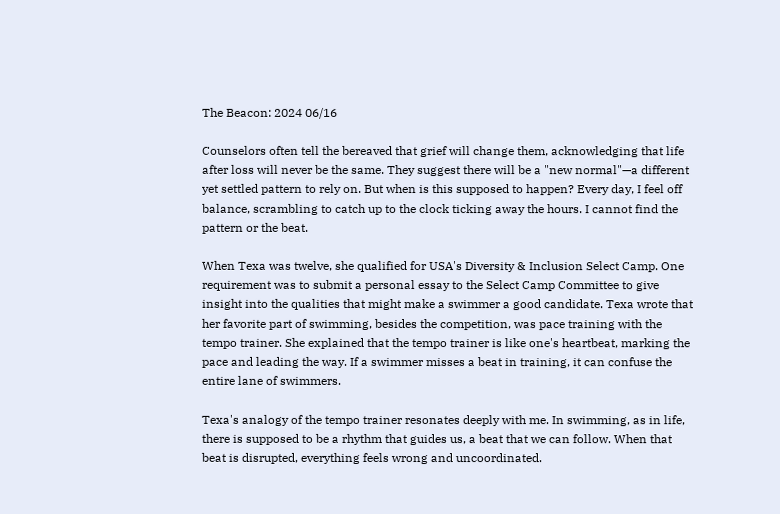The Beacon: 2024 06/16

Counselors often tell the bereaved that grief will change them, acknowledging that life after loss will never be the same. They suggest there will be a "new normal"—a different yet settled pattern to rely on. But when is this supposed to happen? Every day, I feel off balance, scrambling to catch up to the clock ticking away the hours. I cannot find the pattern or the beat.

When Texa was twelve, she qualified for USA's Diversity & Inclusion Select Camp. One requirement was to submit a personal essay to the Select Camp Committee to give insight into the qualities that might make a swimmer a good candidate. Texa wrote that her favorite part of swimming, besides the competition, was pace training with the tempo trainer. She explained that the tempo trainer is like one's heartbeat, marking the pace and leading the way. If a swimmer misses a beat in training, it can confuse the entire lane of swimmers.

Texa's analogy of the tempo trainer resonates deeply with me. In swimming, as in life, there is supposed to be a rhythm that guides us, a beat that we can follow. When that beat is disrupted, everything feels wrong and uncoordinated.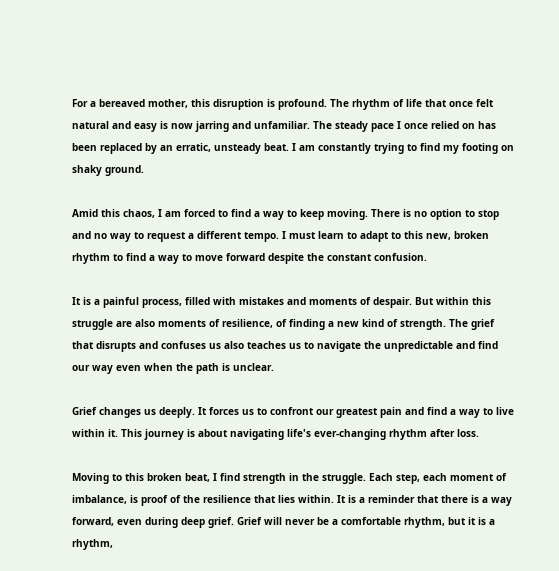For a bereaved mother, this disruption is profound. The rhythm of life that once felt natural and easy is now jarring and unfamiliar. The steady pace I once relied on has been replaced by an erratic, unsteady beat. I am constantly trying to find my footing on shaky ground.

Amid this chaos, I am forced to find a way to keep moving. There is no option to stop and no way to request a different tempo. I must learn to adapt to this new, broken rhythm to find a way to move forward despite the constant confusion.

It is a painful process, filled with mistakes and moments of despair. But within this struggle are also moments of resilience, of finding a new kind of strength. The grief that disrupts and confuses us also teaches us to navigate the unpredictable and find our way even when the path is unclear.

Grief changes us deeply. It forces us to confront our greatest pain and find a way to live within it. This journey is about navigating life's ever-changing rhythm after loss.

Moving to this broken beat, I find strength in the struggle. Each step, each moment of imbalance, is proof of the resilience that lies within. It is a reminder that there is a way forward, even during deep grief. Grief will never be a comfortable rhythm, but it is a rhythm,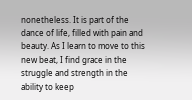nonetheless. It is part of the dance of life, filled with pain and beauty. As I learn to move to this new beat, I find grace in the struggle and strength in the ability to keep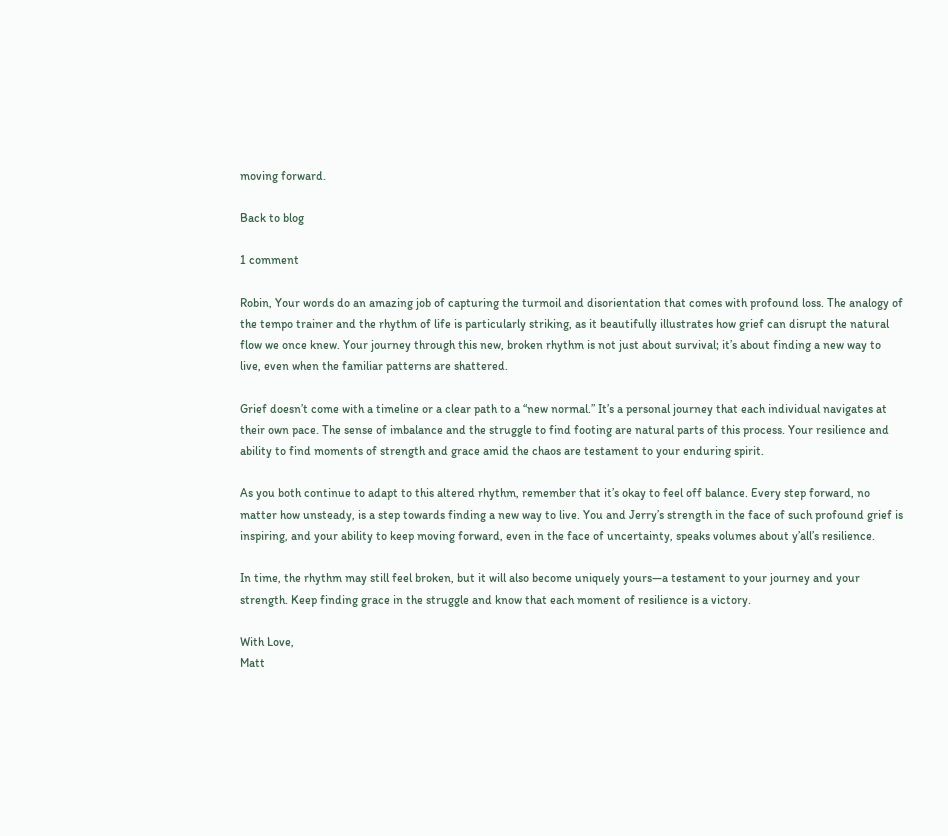moving forward.

Back to blog

1 comment

Robin, Your words do an amazing job of capturing the turmoil and disorientation that comes with profound loss. The analogy of the tempo trainer and the rhythm of life is particularly striking, as it beautifully illustrates how grief can disrupt the natural flow we once knew. Your journey through this new, broken rhythm is not just about survival; it’s about finding a new way to live, even when the familiar patterns are shattered.

Grief doesn’t come with a timeline or a clear path to a “new normal.” It’s a personal journey that each individual navigates at their own pace. The sense of imbalance and the struggle to find footing are natural parts of this process. Your resilience and ability to find moments of strength and grace amid the chaos are testament to your enduring spirit.

As you both continue to adapt to this altered rhythm, remember that it’s okay to feel off balance. Every step forward, no matter how unsteady, is a step towards finding a new way to live. You and Jerry’s strength in the face of such profound grief is inspiring, and your ability to keep moving forward, even in the face of uncertainty, speaks volumes about y’all’s resilience.

In time, the rhythm may still feel broken, but it will also become uniquely yours—a testament to your journey and your strength. Keep finding grace in the struggle and know that each moment of resilience is a victory.

With Love,
Matt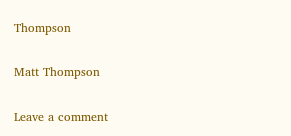Thompson

Matt Thompson

Leave a comment